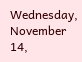Wednesday, November 14,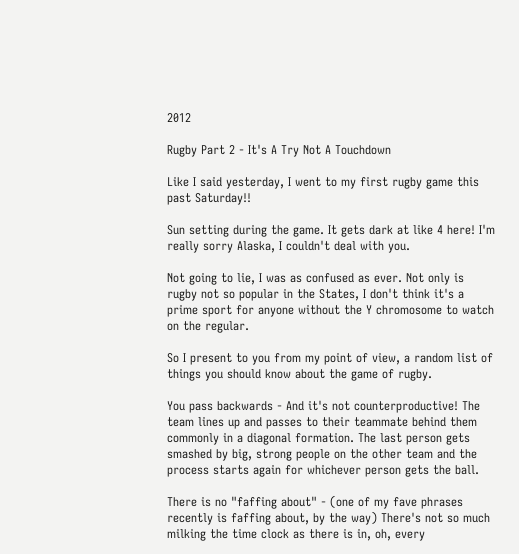2012

Rugby Part 2 - It's A Try Not A Touchdown

Like I said yesterday, I went to my first rugby game this past Saturday!!

Sun setting during the game. It gets dark at like 4 here! I'm really sorry Alaska, I couldn't deal with you.

Not going to lie, I was as confused as ever. Not only is rugby not so popular in the States, I don't think it's a prime sport for anyone without the Y chromosome to watch on the regular.

So I present to you from my point of view, a random list of things you should know about the game of rugby.

You pass backwards - And it's not counterproductive! The team lines up and passes to their teammate behind them commonly in a diagonal formation. The last person gets smashed by big, strong people on the other team and the process starts again for whichever person gets the ball.

There is no "faffing about" - (one of my fave phrases recently is faffing about, by the way) There's not so much milking the time clock as there is in, oh, every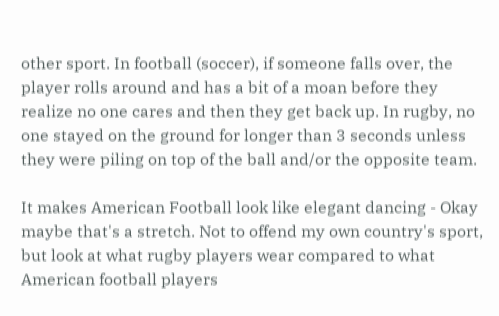other sport. In football (soccer), if someone falls over, the player rolls around and has a bit of a moan before they realize no one cares and then they get back up. In rugby, no one stayed on the ground for longer than 3 seconds unless they were piling on top of the ball and/or the opposite team.

It makes American Football look like elegant dancing - Okay maybe that's a stretch. Not to offend my own country's sport, but look at what rugby players wear compared to what American football players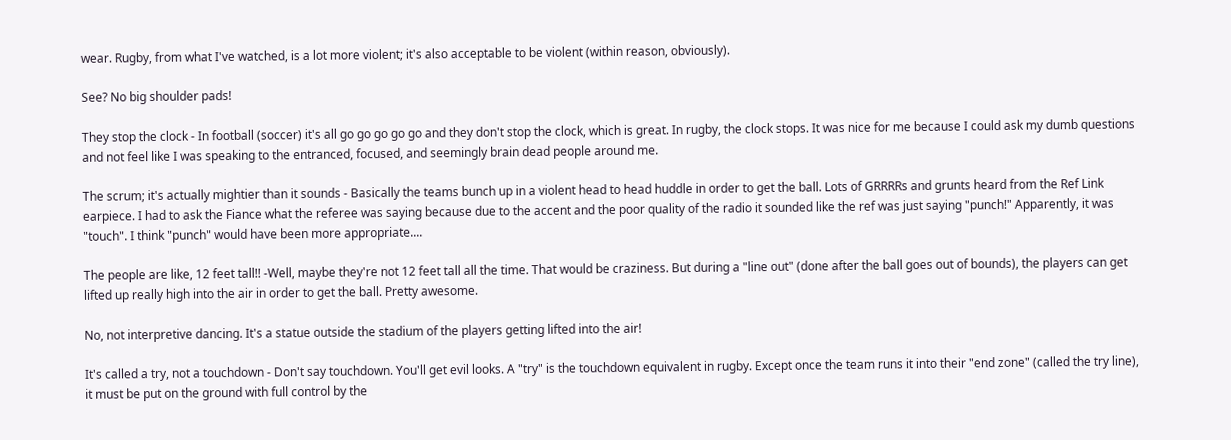wear. Rugby, from what I've watched, is a lot more violent; it's also acceptable to be violent (within reason, obviously).

See? No big shoulder pads!

They stop the clock - In football (soccer) it's all go go go go go and they don't stop the clock, which is great. In rugby, the clock stops. It was nice for me because I could ask my dumb questions and not feel like I was speaking to the entranced, focused, and seemingly brain dead people around me.

The scrum; it's actually mightier than it sounds - Basically the teams bunch up in a violent head to head huddle in order to get the ball. Lots of GRRRRs and grunts heard from the Ref Link earpiece. I had to ask the Fiance what the referee was saying because due to the accent and the poor quality of the radio it sounded like the ref was just saying "punch!" Apparently, it was "touch". I think "punch" would have been more appropriate....

The people are like, 12 feet tall!! -Well, maybe they're not 12 feet tall all the time. That would be craziness. But during a "line out" (done after the ball goes out of bounds), the players can get lifted up really high into the air in order to get the ball. Pretty awesome.

No, not interpretive dancing. It's a statue outside the stadium of the players getting lifted into the air!

It's called a try, not a touchdown - Don't say touchdown. You'll get evil looks. A "try" is the touchdown equivalent in rugby. Except once the team runs it into their "end zone" (called the try line), it must be put on the ground with full control by the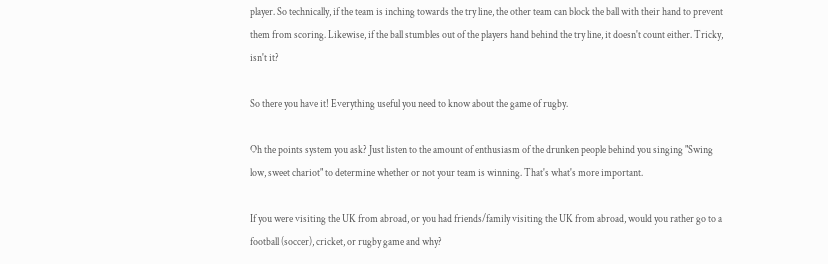player. So technically, if the team is inching towards the try line, the other team can block the ball with their hand to prevent them from scoring. Likewise, if the ball stumbles out of the players hand behind the try line, it doesn't count either. Tricky, isn't it?

So there you have it! Everything useful you need to know about the game of rugby.

Oh the points system you ask? Just listen to the amount of enthusiasm of the drunken people behind you singing "Swing low, sweet chariot" to determine whether or not your team is winning. That's what's more important.

If you were visiting the UK from abroad, or you had friends/family visiting the UK from abroad, would you rather go to a football (soccer), cricket, or rugby game and why?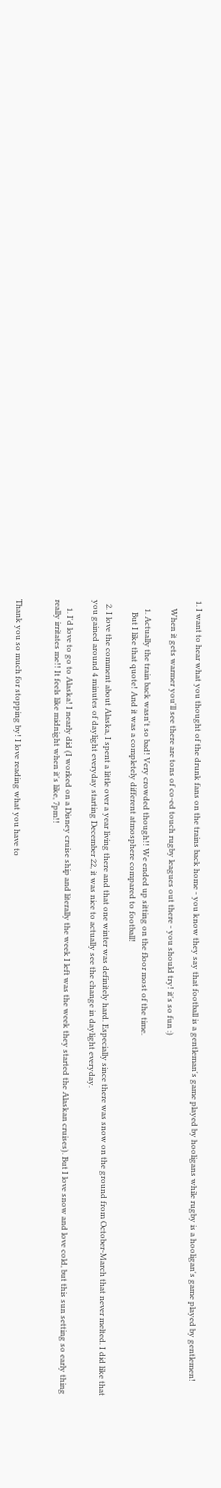1. I want to hear what you thought of the drunk fans on the trains back home - you know they say that football is a gentleman's game played by hooligans while rugby is a hooligan's game played by gentlemen!

    When it gets warmer you'll see there are tons of co-ed touch rugby leagues out there - you should try! it's so fun :)

    1. Actually the train back wasn't so bad! Very crowded though!! We ended up sitting on the floor most of the time.
      But I like that quote! And it was a completely different atmosphere compared to football!

  2. I love the comment about Alaska, I spent a little over a year living there and that one winter was definitely hard. Especially since there was snow on the ground from October-March that never melted. I did like that you gained around 4 minutes of daylight everyday starting December 22, it was nice to actually see the change in daylight everyday.

    1. I'd love to go to Alaska! I nearly did (I worked on a Disney cruise ship and literally the week I left was the week they started the Alaskan cruises). But I love snow and love cold, but this sun setting so early thing really irritates me!! It feels like midnight when it's like, 7pm!!


Thank you so much for stopping by! I love reading what you have to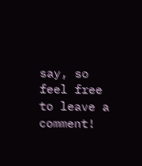say, so feel free to leave a comment!